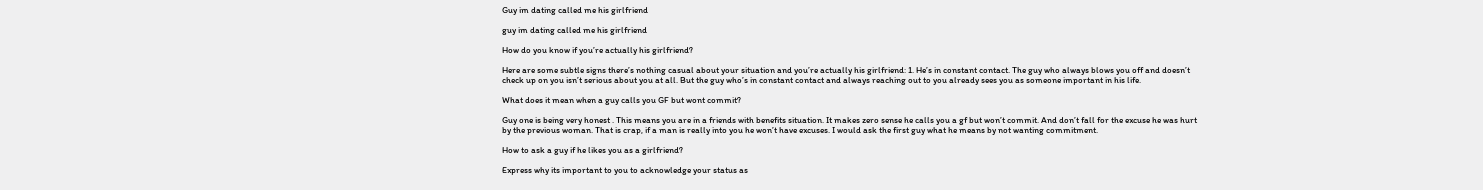Guy im dating called me his girlfriend

guy im dating called me his girlfriend

How do you know if you’re actually his girlfriend?

Here are some subtle signs there’s nothing casual about your situation and you’re actually his girlfriend: 1. He’s in constant contact. The guy who always blows you off and doesn’t check up on you isn’t serious about you at all. But the guy who’s in constant contact and always reaching out to you already sees you as someone important in his life.

What does it mean when a guy calls you GF but wont commit?

Guy one is being very honest . This means you are in a friends with benefits situation. It makes zero sense he calls you a gf but won’t commit. And don’t fall for the excuse he was hurt by the previous woman. That is crap, if a man is really into you he won’t have excuses. I would ask the first guy what he means by not wanting commitment.

How to ask a guy if he likes you as a girlfriend?

Express why its important to you to acknowledge your status as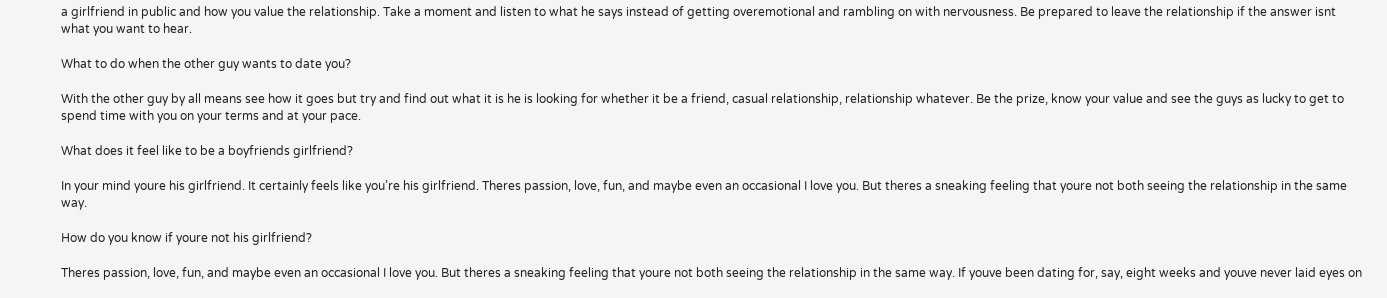a girlfriend in public and how you value the relationship. Take a moment and listen to what he says instead of getting overemotional and rambling on with nervousness. Be prepared to leave the relationship if the answer isnt what you want to hear.

What to do when the other guy wants to date you?

With the other guy by all means see how it goes but try and find out what it is he is looking for whether it be a friend, casual relationship, relationship whatever. Be the prize, know your value and see the guys as lucky to get to spend time with you on your terms and at your pace.

What does it feel like to be a boyfriends girlfriend?

In your mind youre his girlfriend. It certainly feels like you’re his girlfriend. Theres passion, love, fun, and maybe even an occasional I love you. But theres a sneaking feeling that youre not both seeing the relationship in the same way.

How do you know if youre not his girlfriend?

Theres passion, love, fun, and maybe even an occasional I love you. But theres a sneaking feeling that youre not both seeing the relationship in the same way. If youve been dating for, say, eight weeks and youve never laid eyes on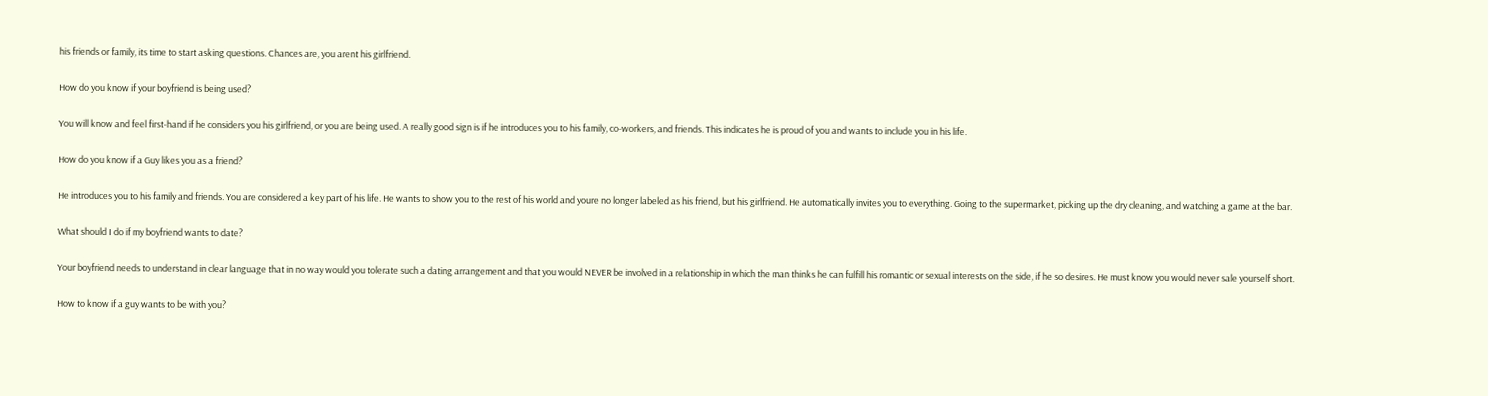his friends or family, its time to start asking questions. Chances are, you arent his girlfriend.

How do you know if your boyfriend is being used?

You will know and feel first-hand if he considers you his girlfriend, or you are being used. A really good sign is if he introduces you to his family, co-workers, and friends. This indicates he is proud of you and wants to include you in his life.

How do you know if a Guy likes you as a friend?

He introduces you to his family and friends. You are considered a key part of his life. He wants to show you to the rest of his world and youre no longer labeled as his friend, but his girlfriend. He automatically invites you to everything. Going to the supermarket, picking up the dry cleaning, and watching a game at the bar.

What should I do if my boyfriend wants to date?

Your boyfriend needs to understand in clear language that in no way would you tolerate such a dating arrangement and that you would NEVER be involved in a relationship in which the man thinks he can fulfill his romantic or sexual interests on the side, if he so desires. He must know you would never sale yourself short.

How to know if a guy wants to be with you?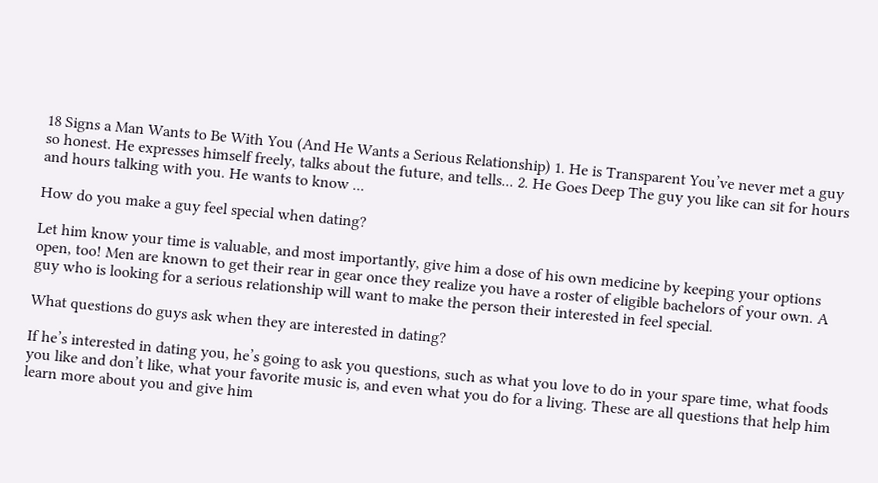18 Signs a Man Wants to Be With You (And He Wants a Serious Relationship) 1. He is Transparent You’ve never met a guy so honest. He expresses himself freely, talks about the future, and tells... 2. He Goes Deep The guy you like can sit for hours and hours talking with you. He wants to know ...

How do you make a guy feel special when dating?

Let him know your time is valuable, and most importantly, give him a dose of his own medicine by keeping your options open, too! Men are known to get their rear in gear once they realize you have a roster of eligible bachelors of your own. A guy who is looking for a serious relationship will want to make the person their interested in feel special.

What questions do guys ask when they are interested in dating?

If he’s interested in dating you, he’s going to ask you questions, such as what you love to do in your spare time, what foods you like and don’t like, what your favorite music is, and even what you do for a living. These are all questions that help him learn more about you and give him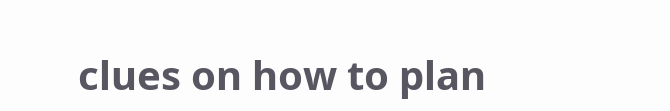clues on how to plan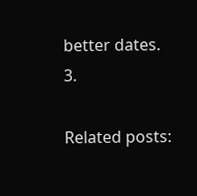better dates. 3.

Related posts: